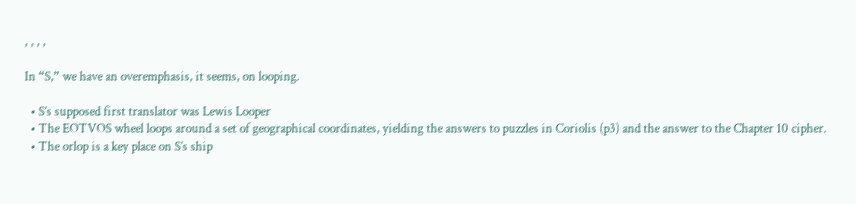, , , ,

In “S,” we have an overemphasis, it seems, on looping.

  • S’s supposed first translator was Lewis Looper
  • The EOTVOS wheel loops around a set of geographical coordinates, yielding the answers to puzzles in Coriolis (p3) and the answer to the Chapter 10 cipher.
  • The orlop is a key place on S’s ship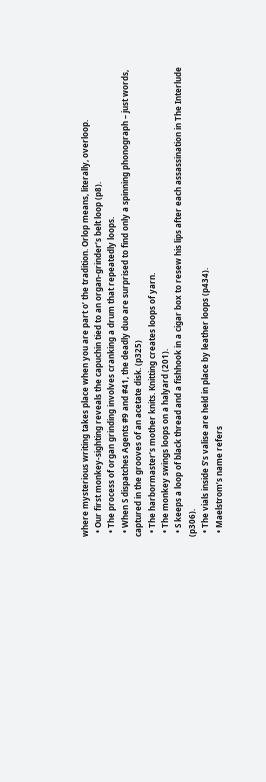where mysterious writing takes place when you are part o’ the tradition. Orlop means, literally, overloop.
  • Our first monkey-sighting reveals the capuchin tied to an organ-grinder’s belt loop (p8).
  • The process of organ grinding involves cranking a drum that repeatedly loops.
  • When S dispatches Agents #9 and #41, the deadly duo are surprised to find only a spinning phonograph – just words, captured in the grooves of an acetate disk. (p325)
  • The harbormaster’s mother knits. Knitting creates loops of yarn.
  • The monkey swings loops on a halyard (201).
  • S keeps a loop of black thread and a fishhook in a cigar box to resew his lips after each assassination in The Interlude (p306).
  • The vials inside S’s valise are held in place by leather loops (p434).
  • Maelstrom’s name refers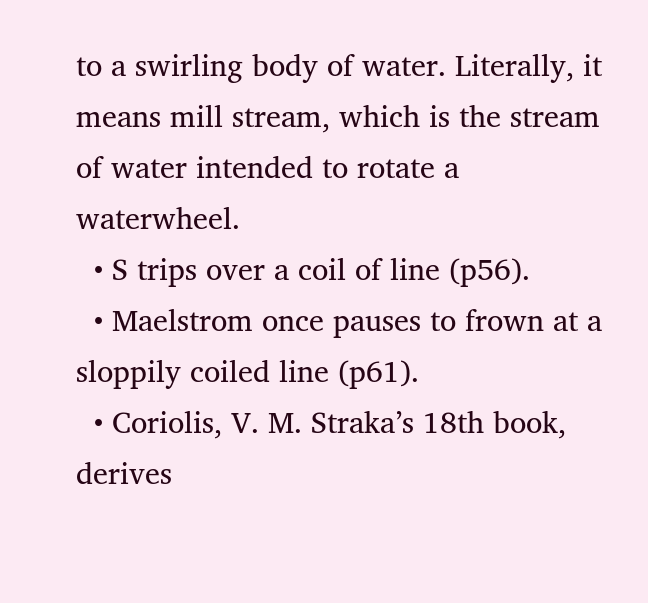to a swirling body of water. Literally, it means mill stream, which is the stream of water intended to rotate a waterwheel.
  • S trips over a coil of line (p56).
  • Maelstrom once pauses to frown at a sloppily coiled line (p61).
  • Coriolis, V. M. Straka’s 18th book, derives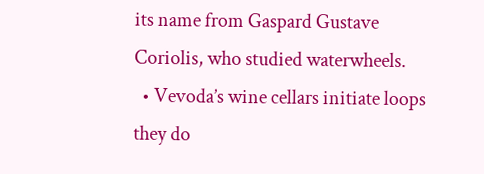its name from Gaspard Gustave Coriolis, who studied waterwheels.
  • Vevoda’s wine cellars initiate loops they do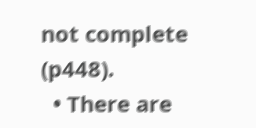not complete (p448).
  • There are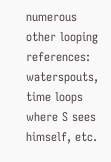numerous other looping references: waterspouts, time loops where S sees himself, etc.